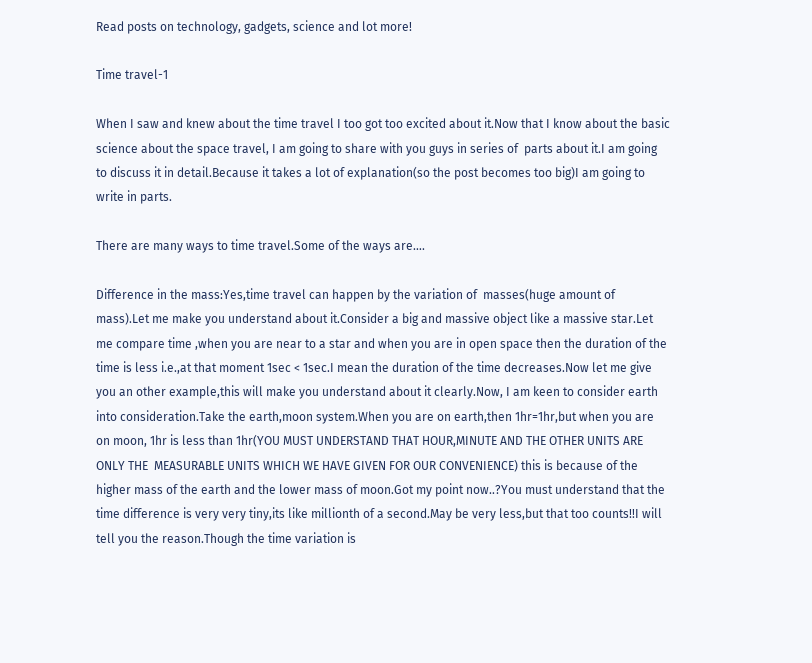Read posts on technology, gadgets, science and lot more!

Time travel-1

When I saw and knew about the time travel I too got too excited about it.Now that I know about the basic science about the space travel, I am going to share with you guys in series of  parts about it.I am going to discuss it in detail.Because it takes a lot of explanation(so the post becomes too big)I am going to write in parts.

There are many ways to time travel.Some of the ways are….

Difference in the mass:Yes,time travel can happen by the variation of  masses(huge amount of mass).Let me make you understand about it.Consider a big and massive object like a massive star.Let me compare time ,when you are near to a star and when you are in open space then the duration of the time is less i.e.,at that moment 1sec < 1sec.I mean the duration of the time decreases.Now let me give you an other example,this will make you understand about it clearly.Now, I am keen to consider earth into consideration.Take the earth,moon system.When you are on earth,then 1hr=1hr,but when you are on moon, 1hr is less than 1hr(YOU MUST UNDERSTAND THAT HOUR,MINUTE AND THE OTHER UNITS ARE ONLY THE  MEASURABLE UNITS WHICH WE HAVE GIVEN FOR OUR CONVENIENCE) this is because of the higher mass of the earth and the lower mass of moon.Got my point now..?You must understand that the time difference is very very tiny,its like millionth of a second.May be very less,but that too counts!!I will tell you the reason.Though the time variation is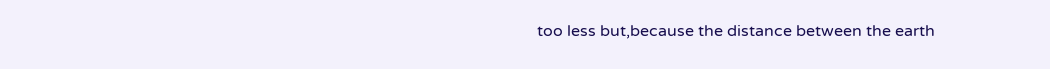too less but,because the distance between the earth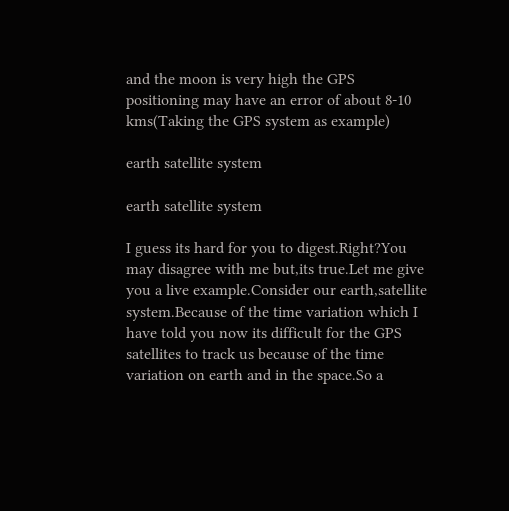and the moon is very high the GPS positioning may have an error of about 8-10 kms(Taking the GPS system as example)

earth satellite system

earth satellite system

I guess its hard for you to digest.Right?You may disagree with me but,its true.Let me give you a live example.Consider our earth,satellite system.Because of the time variation which I have told you now its difficult for the GPS satellites to track us because of the time variation on earth and in the space.So a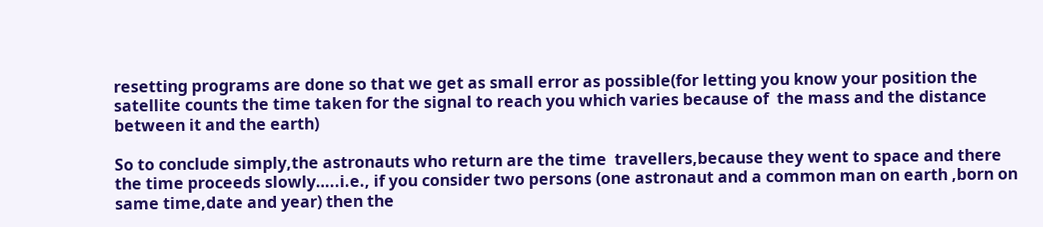resetting programs are done so that we get as small error as possible(for letting you know your position the satellite counts the time taken for the signal to reach you which varies because of  the mass and the distance between it and the earth)

So to conclude simply,the astronauts who return are the time  travellers,because they went to space and there the time proceeds slowly…..i.e., if you consider two persons (one astronaut and a common man on earth ,born on same time,date and year) then the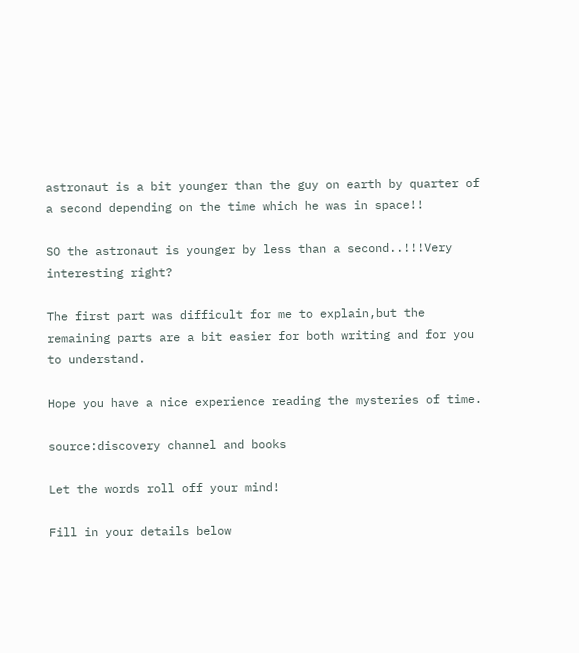astronaut is a bit younger than the guy on earth by quarter of a second depending on the time which he was in space!!

SO the astronaut is younger by less than a second..!!!Very interesting right?

The first part was difficult for me to explain,but the remaining parts are a bit easier for both writing and for you to understand.

Hope you have a nice experience reading the mysteries of time.

source:discovery channel and books

Let the words roll off your mind!

Fill in your details below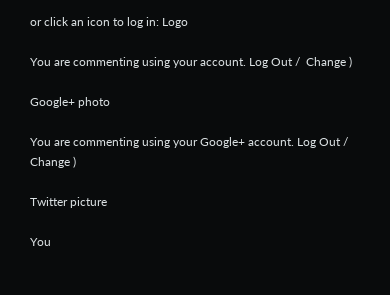or click an icon to log in: Logo

You are commenting using your account. Log Out /  Change )

Google+ photo

You are commenting using your Google+ account. Log Out /  Change )

Twitter picture

You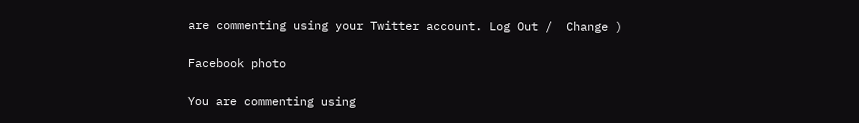are commenting using your Twitter account. Log Out /  Change )

Facebook photo

You are commenting using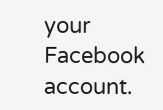your Facebook account.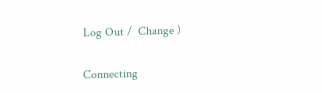Log Out /  Change )


Connecting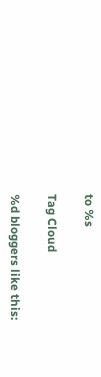to %s

Tag Cloud

%d bloggers like this: